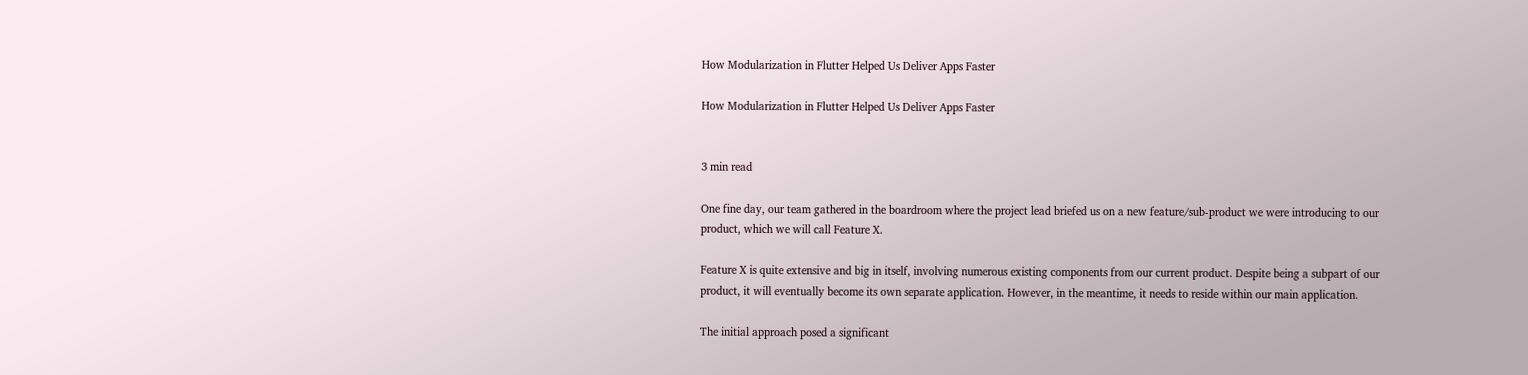How Modularization in Flutter Helped Us Deliver Apps Faster

How Modularization in Flutter Helped Us Deliver Apps Faster


3 min read

One fine day, our team gathered in the boardroom where the project lead briefed us on a new feature/sub-product we were introducing to our product, which we will call Feature X.

Feature X is quite extensive and big in itself, involving numerous existing components from our current product. Despite being a subpart of our product, it will eventually become its own separate application. However, in the meantime, it needs to reside within our main application.

The initial approach posed a significant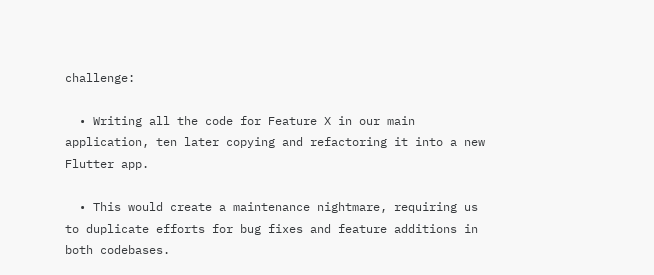challenge:

  • Writing all the code for Feature X in our main application, ten later copying and refactoring it into a new Flutter app.

  • This would create a maintenance nightmare, requiring us to duplicate efforts for bug fixes and feature additions in both codebases.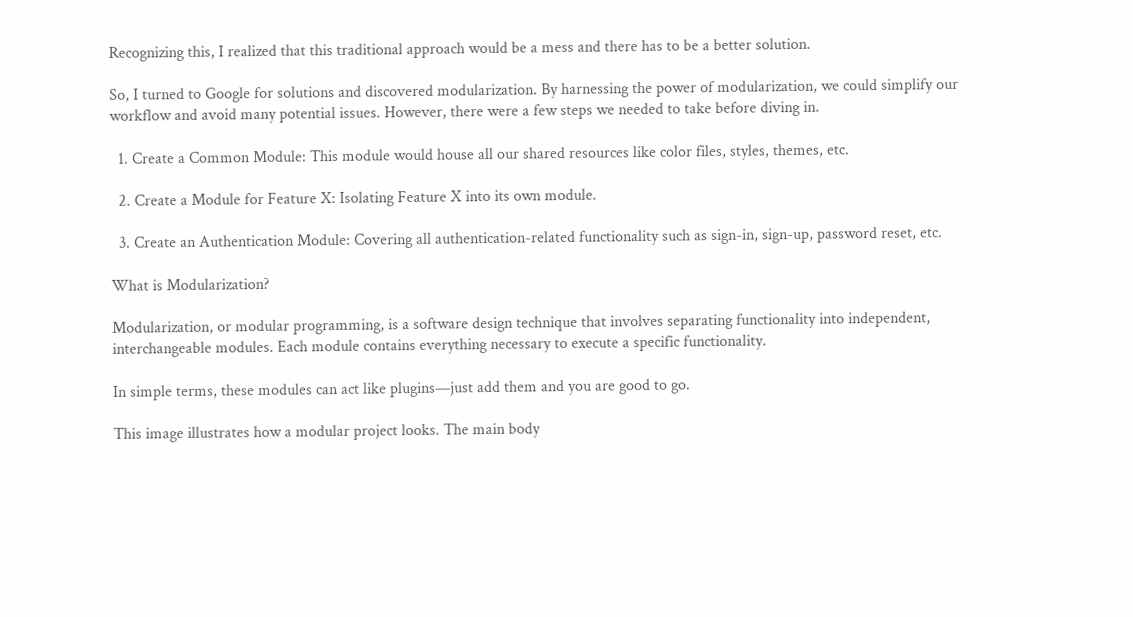Recognizing this, I realized that this traditional approach would be a mess and there has to be a better solution.

So, I turned to Google for solutions and discovered modularization. By harnessing the power of modularization, we could simplify our workflow and avoid many potential issues. However, there were a few steps we needed to take before diving in.

  1. Create a Common Module: This module would house all our shared resources like color files, styles, themes, etc.

  2. Create a Module for Feature X: Isolating Feature X into its own module.

  3. Create an Authentication Module: Covering all authentication-related functionality such as sign-in, sign-up, password reset, etc.

What is Modularization?

Modularization, or modular programming, is a software design technique that involves separating functionality into independent, interchangeable modules. Each module contains everything necessary to execute a specific functionality.

In simple terms, these modules can act like plugins—just add them and you are good to go.

This image illustrates how a modular project looks. The main body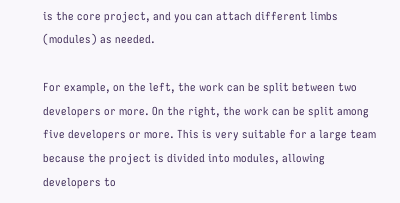is the core project, and you can attach different limbs (modules) as needed.

For example, on the left, the work can be split between two developers or more. On the right, the work can be split among five developers or more. This is very suitable for a large team because the project is divided into modules, allowing developers to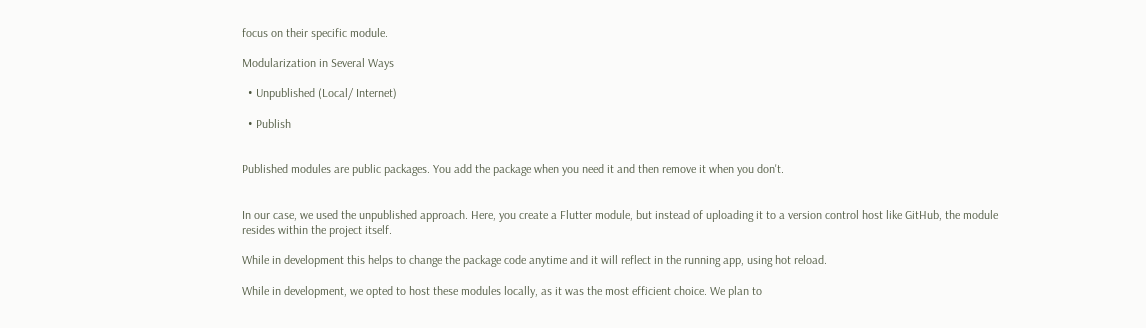focus on their specific module.

Modularization in Several Ways

  • Unpublished (Local/ Internet)

  • Publish


Published modules are public packages. You add the package when you need it and then remove it when you don't.


In our case, we used the unpublished approach. Here, you create a Flutter module, but instead of uploading it to a version control host like GitHub, the module resides within the project itself.

While in development this helps to change the package code anytime and it will reflect in the running app, using hot reload.

While in development, we opted to host these modules locally, as it was the most efficient choice. We plan to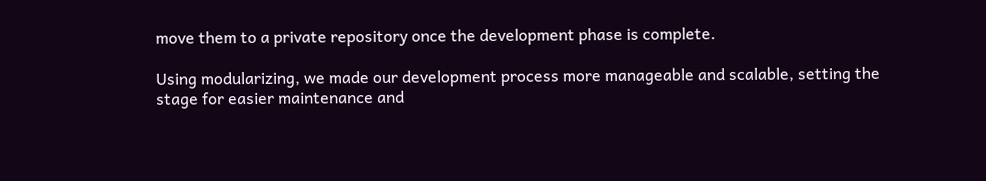move them to a private repository once the development phase is complete.

Using modularizing, we made our development process more manageable and scalable, setting the stage for easier maintenance and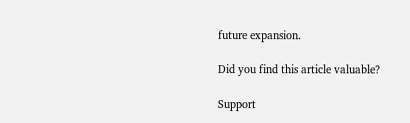future expansion.

Did you find this article valuable?

Support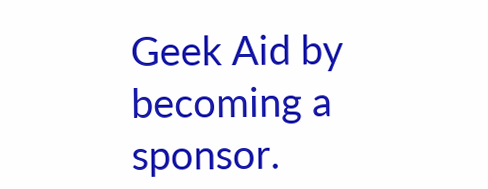Geek Aid by becoming a sponsor.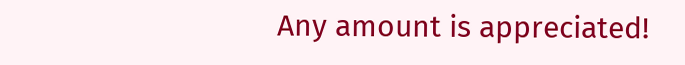Any amount is appreciated!